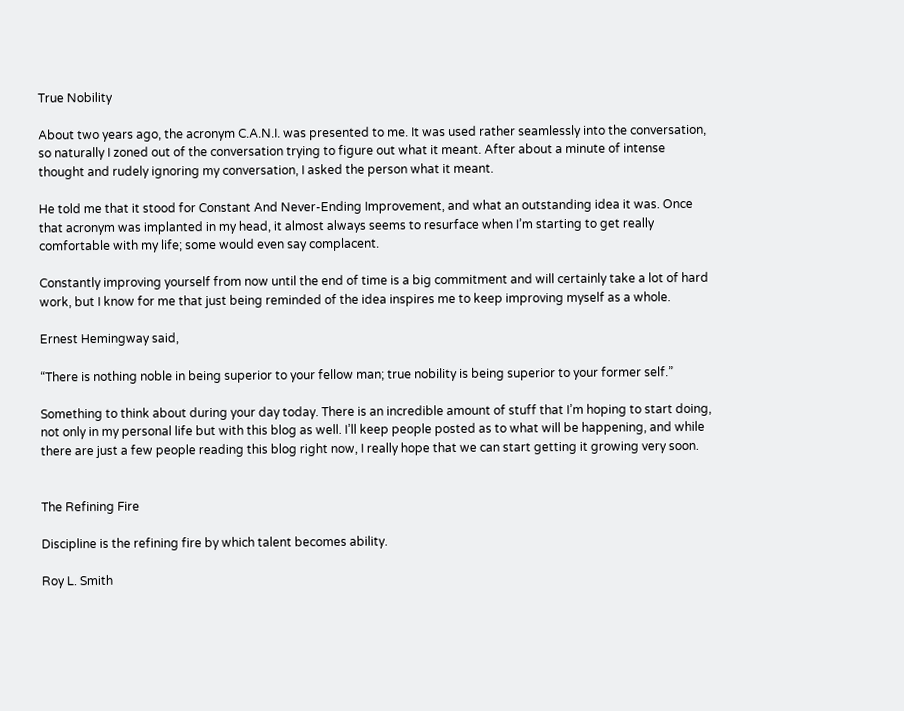True Nobility

About two years ago, the acronym C.A.N.I. was presented to me. It was used rather seamlessly into the conversation, so naturally I zoned out of the conversation trying to figure out what it meant. After about a minute of intense thought and rudely ignoring my conversation, I asked the person what it meant.

He told me that it stood for Constant And Never-Ending Improvement, and what an outstanding idea it was. Once that acronym was implanted in my head, it almost always seems to resurface when I’m starting to get really comfortable with my life; some would even say complacent.

Constantly improving yourself from now until the end of time is a big commitment and will certainly take a lot of hard work, but I know for me that just being reminded of the idea inspires me to keep improving myself as a whole.

Ernest Hemingway said,

“There is nothing noble in being superior to your fellow man; true nobility is being superior to your former self.”

Something to think about during your day today. There is an incredible amount of stuff that I’m hoping to start doing, not only in my personal life but with this blog as well. I’ll keep people posted as to what will be happening, and while there are just a few people reading this blog right now, I really hope that we can start getting it growing very soon.


The Refining Fire

Discipline is the refining fire by which talent becomes ability.

Roy L. Smith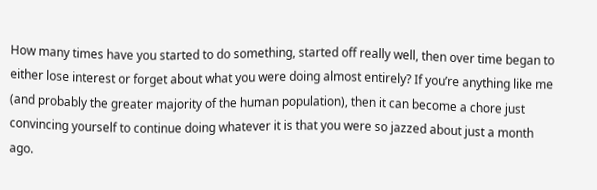How many times have you started to do something, started off really well, then over time began to either lose interest or forget about what you were doing almost entirely? If you’re anything like me (and probably the greater majority of the human population), then it can become a chore just convincing yourself to continue doing whatever it is that you were so jazzed about just a month ago.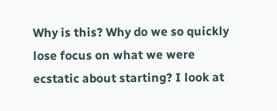Why is this? Why do we so quickly lose focus on what we were ecstatic about starting? I look at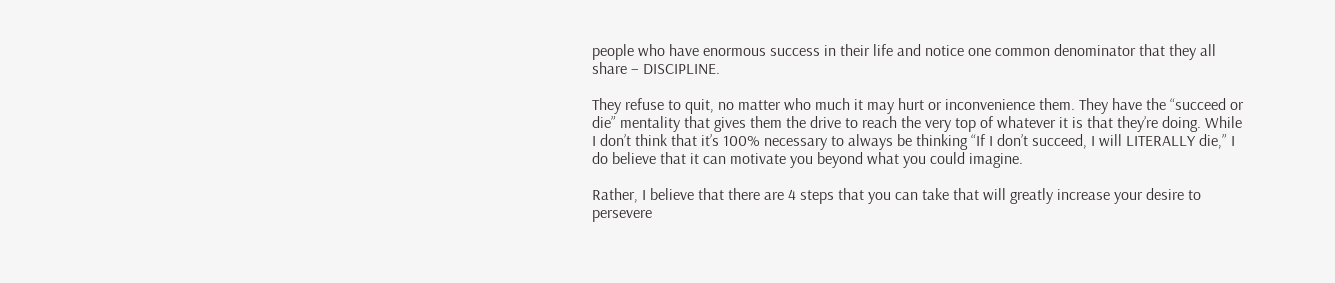people who have enormous success in their life and notice one common denominator that they all share – DISCIPLINE.

They refuse to quit, no matter who much it may hurt or inconvenience them. They have the “succeed or die” mentality that gives them the drive to reach the very top of whatever it is that they’re doing. While I don’t think that it’s 100% necessary to always be thinking “If I don’t succeed, I will LITERALLY die,” I do believe that it can motivate you beyond what you could imagine.

Rather, I believe that there are 4 steps that you can take that will greatly increase your desire to persevere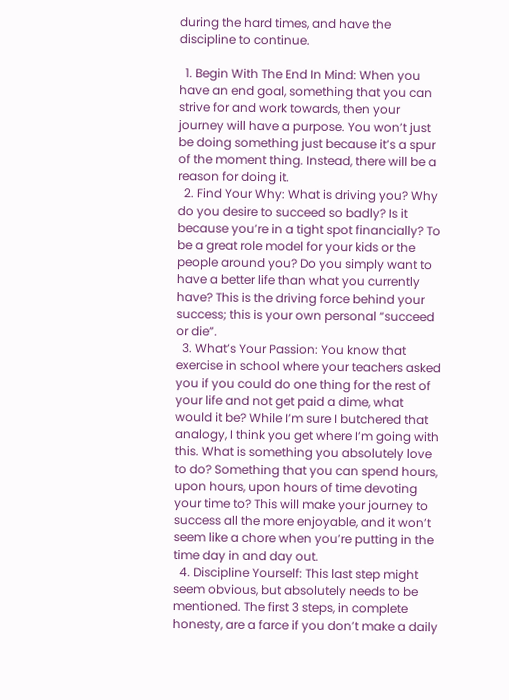during the hard times, and have the discipline to continue.

  1. Begin With The End In Mind: When you have an end goal, something that you can strive for and work towards, then your journey will have a purpose. You won’t just be doing something just because it’s a spur of the moment thing. Instead, there will be a reason for doing it.
  2. Find Your Why: What is driving you? Why do you desire to succeed so badly? Is it because you’re in a tight spot financially? To be a great role model for your kids or the people around you? Do you simply want to have a better life than what you currently have? This is the driving force behind your success; this is your own personal “succeed or die”.
  3. What’s Your Passion: You know that exercise in school where your teachers asked you if you could do one thing for the rest of your life and not get paid a dime, what would it be? While I’m sure I butchered that analogy, I think you get where I’m going with this. What is something you absolutely love to do? Something that you can spend hours, upon hours, upon hours of time devoting your time to? This will make your journey to success all the more enjoyable, and it won’t seem like a chore when you’re putting in the time day in and day out.
  4. Discipline Yourself: This last step might seem obvious, but absolutely needs to be mentioned. The first 3 steps, in complete honesty, are a farce if you don’t make a daily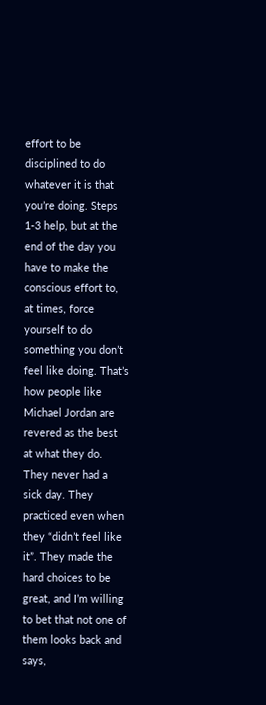effort to be disciplined to do whatever it is that you’re doing. Steps 1-3 help, but at the end of the day you have to make the conscious effort to, at times, force yourself to do something you don’t feel like doing. That’s how people like Michael Jordan are revered as the best at what they do. They never had a sick day. They practiced even when they “didn’t feel like it”. They made the hard choices to be great, and I’m willing to bet that not one of them looks back and says,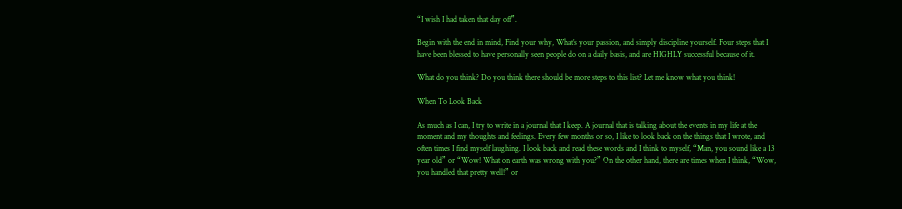“I wish I had taken that day off”.

Begin with the end in mind, Find your why, What’s your passion, and simply discipline yourself. Four steps that I have been blessed to have personally seen people do on a daily basis, and are HIGHLY successful because of it.

What do you think? Do you think there should be more steps to this list? Let me know what you think!

When To Look Back

As much as I can, I try to write in a journal that I keep. A journal that is talking about the events in my life at the moment and my thoughts and feelings. Every few months or so, I like to look back on the things that I wrote, and often times I find myself laughing. I look back and read these words and I think to myself, “Man, you sound like a 13 year old” or “Wow! What on earth was wrong with you?” On the other hand, there are times when I think, “Wow, you handled that pretty well!” or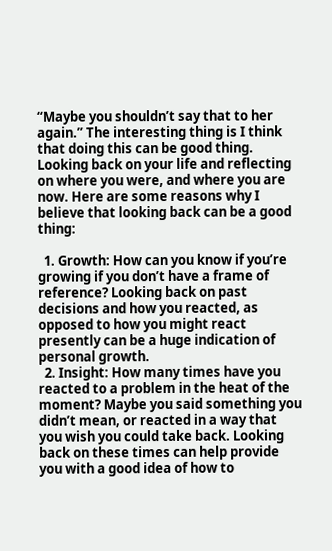“Maybe you shouldn’t say that to her again.” The interesting thing is I think that doing this can be good thing. Looking back on your life and reflecting on where you were, and where you are now. Here are some reasons why I believe that looking back can be a good thing:

  1. Growth: How can you know if you’re growing if you don’t have a frame of reference? Looking back on past decisions and how you reacted, as opposed to how you might react presently can be a huge indication of personal growth.
  2. Insight: How many times have you reacted to a problem in the heat of the moment? Maybe you said something you didn’t mean, or reacted in a way that you wish you could take back. Looking back on these times can help provide you with a good idea of how to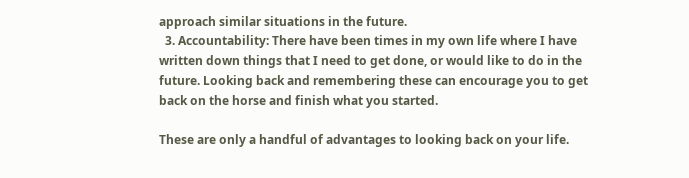approach similar situations in the future.
  3. Accountability: There have been times in my own life where I have written down things that I need to get done, or would like to do in the future. Looking back and remembering these can encourage you to get back on the horse and finish what you started.

These are only a handful of advantages to looking back on your life.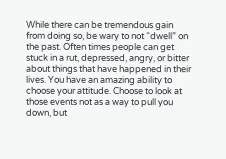While there can be tremendous gain from doing so, be wary to not “dwell” on the past. Often times people can get stuck in a rut, depressed, angry, or bitter about things that have happened in their lives. You have an amazing ability to choose your attitude. Choose to look at those events not as a way to pull you down, but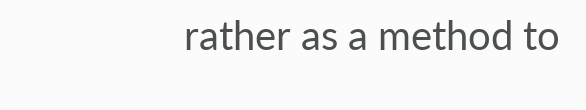rather as a method to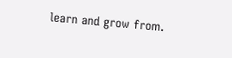learn and grow from.